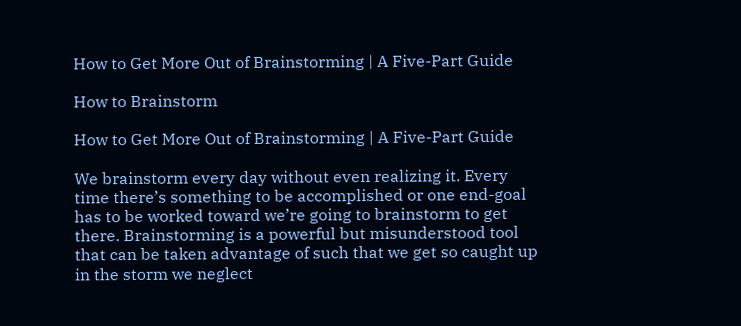How to Get More Out of Brainstorming | A Five-Part Guide

How to Brainstorm

How to Get More Out of Brainstorming | A Five-Part Guide

We brainstorm every day without even realizing it. Every time there’s something to be accomplished or one end-goal has to be worked toward we’re going to brainstorm to get there. Brainstorming is a powerful but misunderstood tool that can be taken advantage of such that we get so caught up in the storm we neglect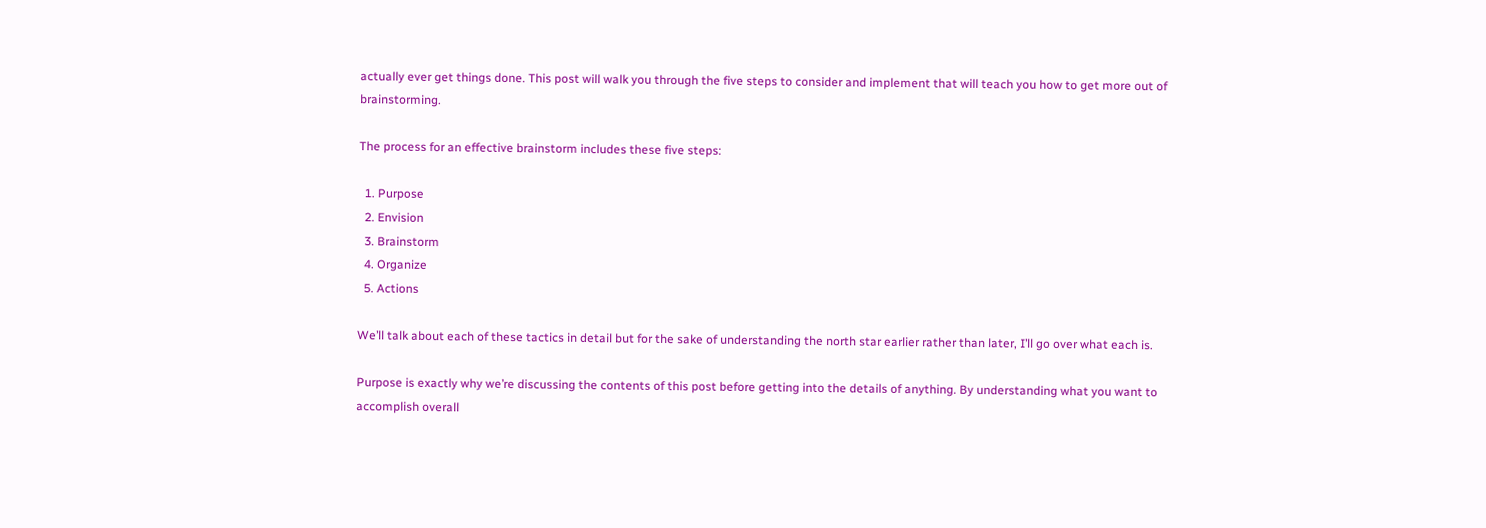actually ever get things done. This post will walk you through the five steps to consider and implement that will teach you how to get more out of brainstorming.

The process for an effective brainstorm includes these five steps:

  1. Purpose
  2. Envision
  3. Brainstorm
  4. Organize
  5. Actions

We’ll talk about each of these tactics in detail but for the sake of understanding the north star earlier rather than later, I’ll go over what each is.

Purpose is exactly why we’re discussing the contents of this post before getting into the details of anything. By understanding what you want to accomplish overall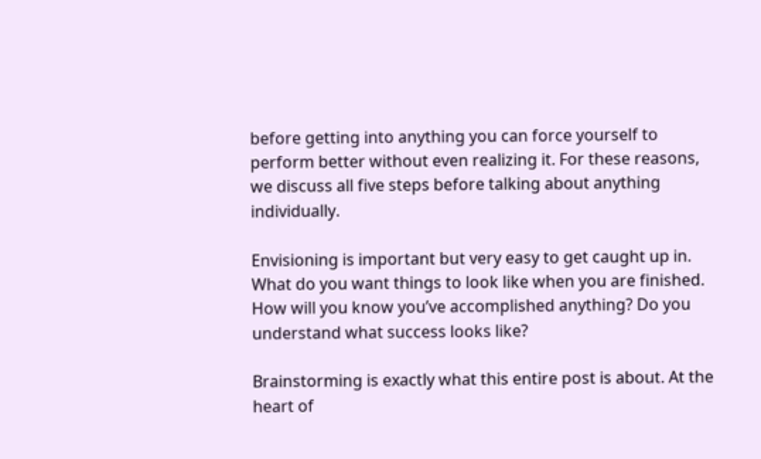before getting into anything you can force yourself to perform better without even realizing it. For these reasons, we discuss all five steps before talking about anything individually.

Envisioning is important but very easy to get caught up in. What do you want things to look like when you are finished. How will you know you’ve accomplished anything? Do you understand what success looks like?

Brainstorming is exactly what this entire post is about. At the heart of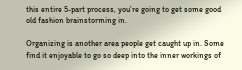this entire 5-part process, you’re going to get some good old fashion brainstorming in.

Organizing is another area people get caught up in. Some find it enjoyable to go so deep into the inner workings of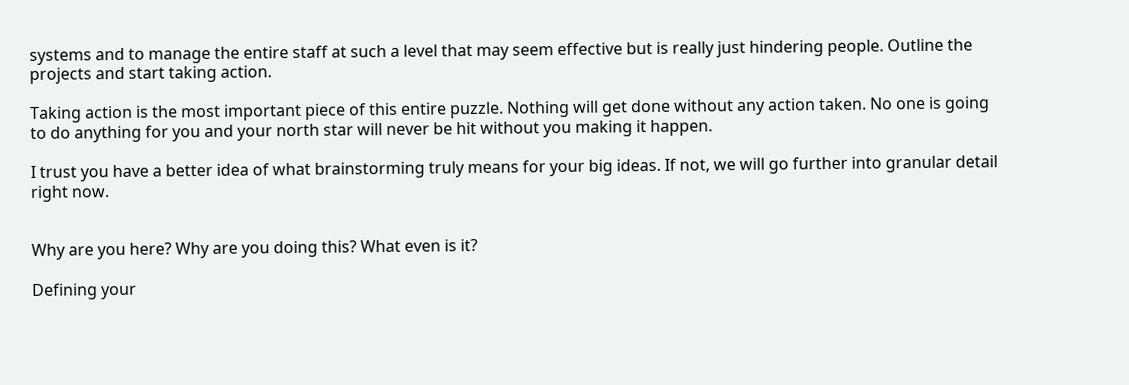systems and to manage the entire staff at such a level that may seem effective but is really just hindering people. Outline the projects and start taking action.

Taking action is the most important piece of this entire puzzle. Nothing will get done without any action taken. No one is going to do anything for you and your north star will never be hit without you making it happen.

I trust you have a better idea of what brainstorming truly means for your big ideas. If not, we will go further into granular detail right now.


Why are you here? Why are you doing this? What even is it?

Defining your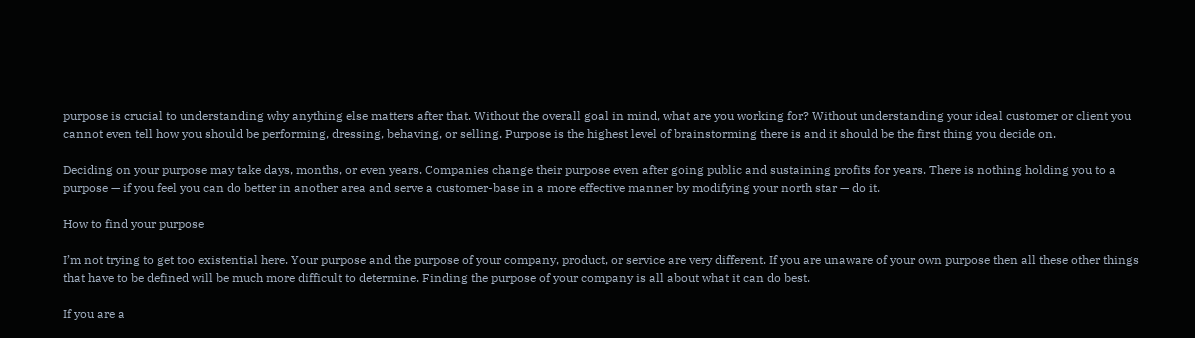purpose is crucial to understanding why anything else matters after that. Without the overall goal in mind, what are you working for? Without understanding your ideal customer or client you cannot even tell how you should be performing, dressing, behaving, or selling. Purpose is the highest level of brainstorming there is and it should be the first thing you decide on.

Deciding on your purpose may take days, months, or even years. Companies change their purpose even after going public and sustaining profits for years. There is nothing holding you to a purpose — if you feel you can do better in another area and serve a customer-base in a more effective manner by modifying your north star — do it.

How to find your purpose

I’m not trying to get too existential here. Your purpose and the purpose of your company, product, or service are very different. If you are unaware of your own purpose then all these other things that have to be defined will be much more difficult to determine. Finding the purpose of your company is all about what it can do best.

If you are a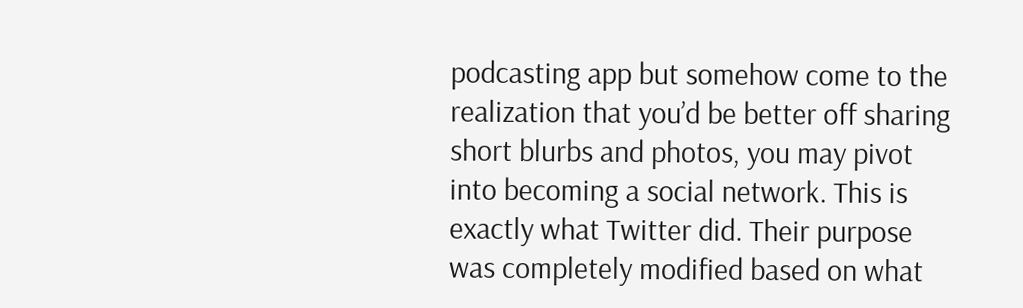podcasting app but somehow come to the realization that you’d be better off sharing short blurbs and photos, you may pivot into becoming a social network. This is exactly what Twitter did. Their purpose was completely modified based on what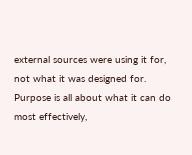external sources were using it for, not what it was designed for. Purpose is all about what it can do most effectively,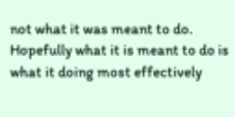not what it was meant to do. Hopefully what it is meant to do is what it doing most effectively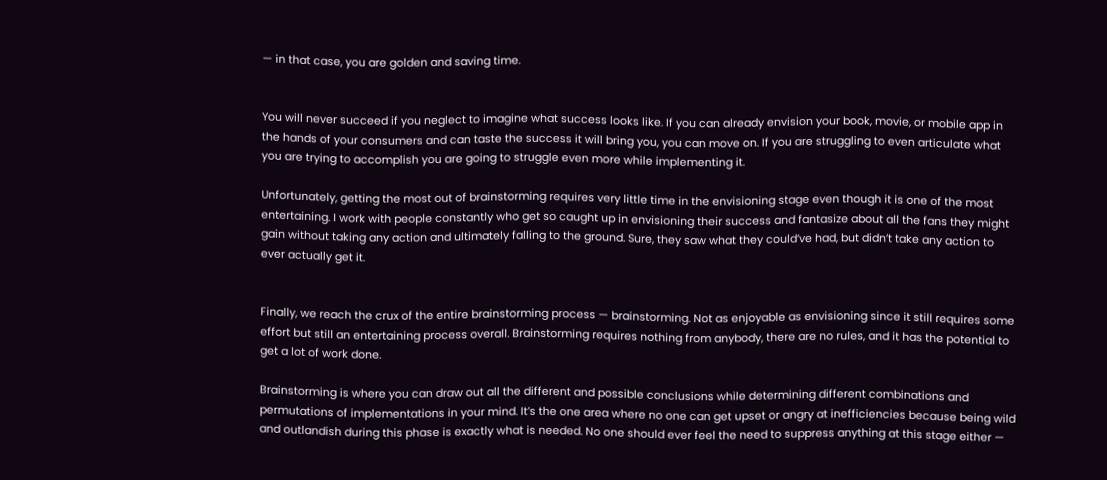— in that case, you are golden and saving time.


You will never succeed if you neglect to imagine what success looks like. If you can already envision your book, movie, or mobile app in the hands of your consumers and can taste the success it will bring you, you can move on. If you are struggling to even articulate what you are trying to accomplish you are going to struggle even more while implementing it.

Unfortunately, getting the most out of brainstorming requires very little time in the envisioning stage even though it is one of the most entertaining. I work with people constantly who get so caught up in envisioning their success and fantasize about all the fans they might gain without taking any action and ultimately falling to the ground. Sure, they saw what they could’ve had, but didn’t take any action to ever actually get it.


Finally, we reach the crux of the entire brainstorming process — brainstorming. Not as enjoyable as envisioning since it still requires some effort but still an entertaining process overall. Brainstorming requires nothing from anybody, there are no rules, and it has the potential to get a lot of work done.

Brainstorming is where you can draw out all the different and possible conclusions while determining different combinations and permutations of implementations in your mind. It’s the one area where no one can get upset or angry at inefficiencies because being wild and outlandish during this phase is exactly what is needed. No one should ever feel the need to suppress anything at this stage either —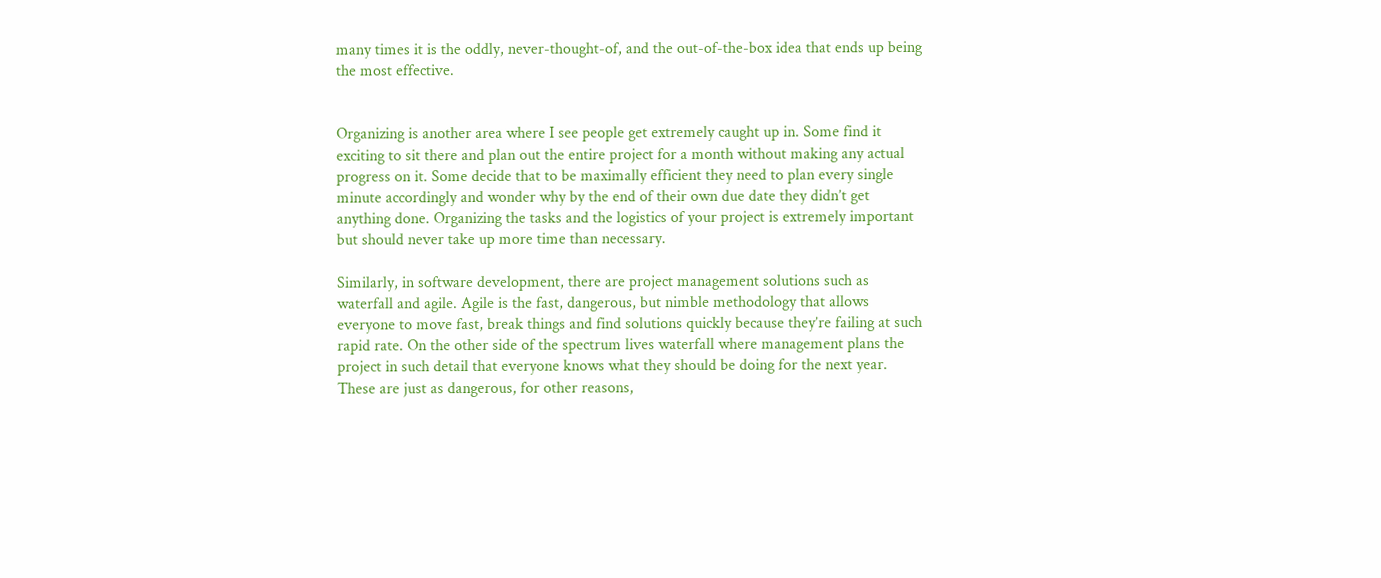many times it is the oddly, never-thought-of, and the out-of-the-box idea that ends up being the most effective.


Organizing is another area where I see people get extremely caught up in. Some find it exciting to sit there and plan out the entire project for a month without making any actual progress on it. Some decide that to be maximally efficient they need to plan every single minute accordingly and wonder why by the end of their own due date they didn’t get anything done. Organizing the tasks and the logistics of your project is extremely important but should never take up more time than necessary.

Similarly, in software development, there are project management solutions such as waterfall and agile. Agile is the fast, dangerous, but nimble methodology that allows everyone to move fast, break things and find solutions quickly because they’re failing at such rapid rate. On the other side of the spectrum lives waterfall where management plans the project in such detail that everyone knows what they should be doing for the next year. These are just as dangerous, for other reasons,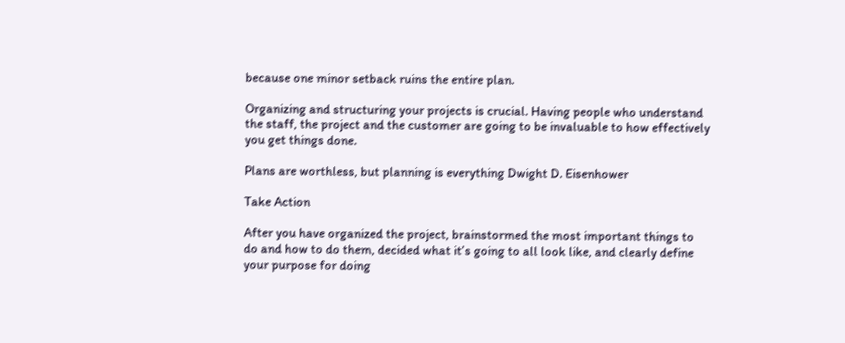because one minor setback ruins the entire plan.

Organizing and structuring your projects is crucial. Having people who understand the staff, the project and the customer are going to be invaluable to how effectively you get things done.

Plans are worthless, but planning is everything Dwight D. Eisenhower

Take Action

After you have organized the project, brainstormed the most important things to do and how to do them, decided what it’s going to all look like, and clearly define your purpose for doing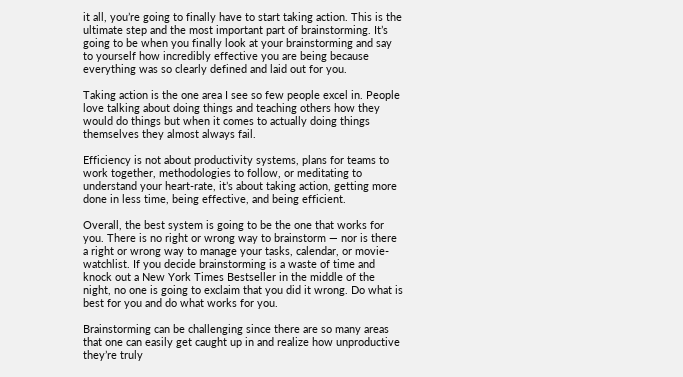it all, you’re going to finally have to start taking action. This is the ultimate step and the most important part of brainstorming. It’s going to be when you finally look at your brainstorming and say to yourself how incredibly effective you are being because everything was so clearly defined and laid out for you.

Taking action is the one area I see so few people excel in. People love talking about doing things and teaching others how they would do things but when it comes to actually doing things themselves they almost always fail.

Efficiency is not about productivity systems, plans for teams to work together, methodologies to follow, or meditating to understand your heart-rate, it’s about taking action, getting more done in less time, being effective, and being efficient.

Overall, the best system is going to be the one that works for you. There is no right or wrong way to brainstorm — nor is there a right or wrong way to manage your tasks, calendar, or movie-watchlist. If you decide brainstorming is a waste of time and knock out a New York Times Bestseller in the middle of the night, no one is going to exclaim that you did it wrong. Do what is best for you and do what works for you.

Brainstorming can be challenging since there are so many areas that one can easily get caught up in and realize how unproductive they’re truly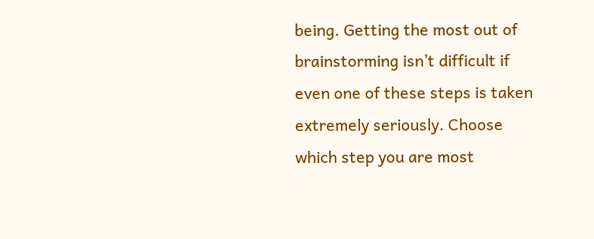being. Getting the most out of brainstorming isn’t difficult if even one of these steps is taken extremely seriously. Choose which step you are most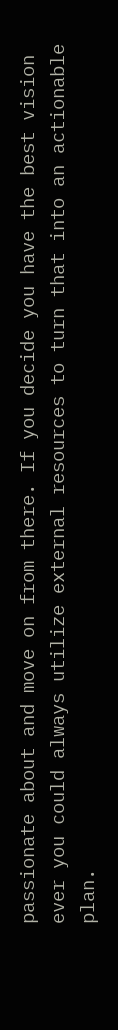passionate about and move on from there. If you decide you have the best vision ever you could always utilize external resources to turn that into an actionable plan.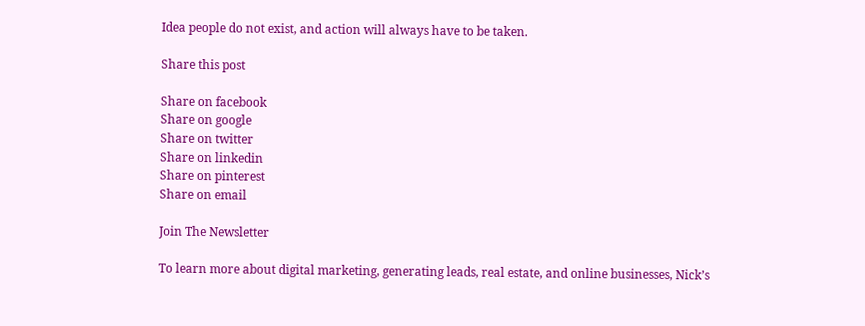Idea people do not exist, and action will always have to be taken.

Share this post

Share on facebook
Share on google
Share on twitter
Share on linkedin
Share on pinterest
Share on email

Join The Newsletter

To learn more about digital marketing, generating leads, real estate, and online businesses, Nick’s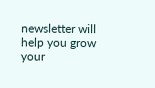newsletter will help you grow your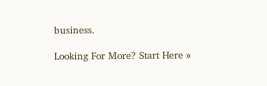business.

Looking For More? Start Here »